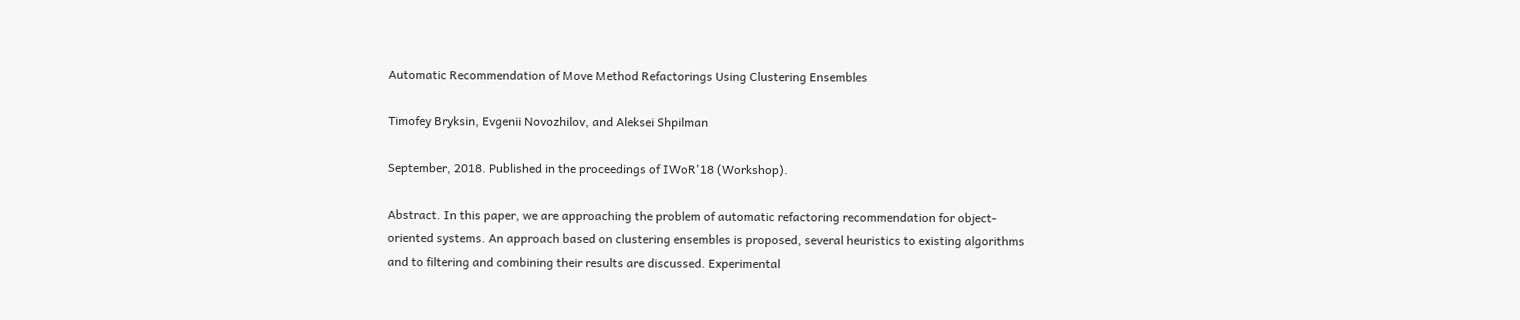Automatic Recommendation of Move Method Refactorings Using Clustering Ensembles

Timofey Bryksin, Evgenii Novozhilov, and Aleksei Shpilman

September, 2018. Published in the proceedings of IWoR'18 (Workshop).

Abstract. In this paper, we are approaching the problem of automatic refactoring recommendation for object-oriented systems. An approach based on clustering ensembles is proposed, several heuristics to existing algorithms and to filtering and combining their results are discussed. Experimental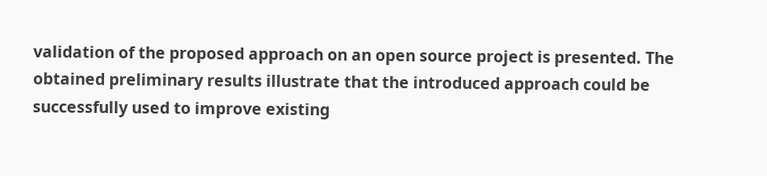validation of the proposed approach on an open source project is presented. The obtained preliminary results illustrate that the introduced approach could be successfully used to improve existing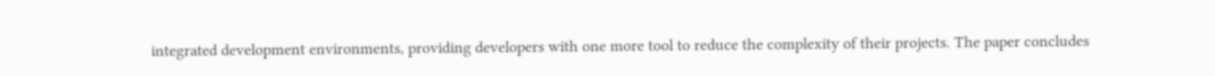integrated development environments, providing developers with one more tool to reduce the complexity of their projects. The paper concludes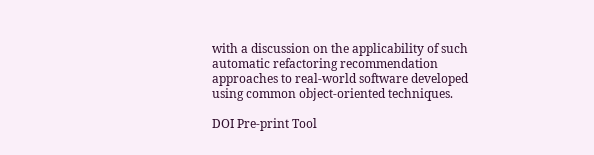with a discussion on the applicability of such automatic refactoring recommendation approaches to real-world software developed using common object-oriented techniques.

DOI Pre-print Tool